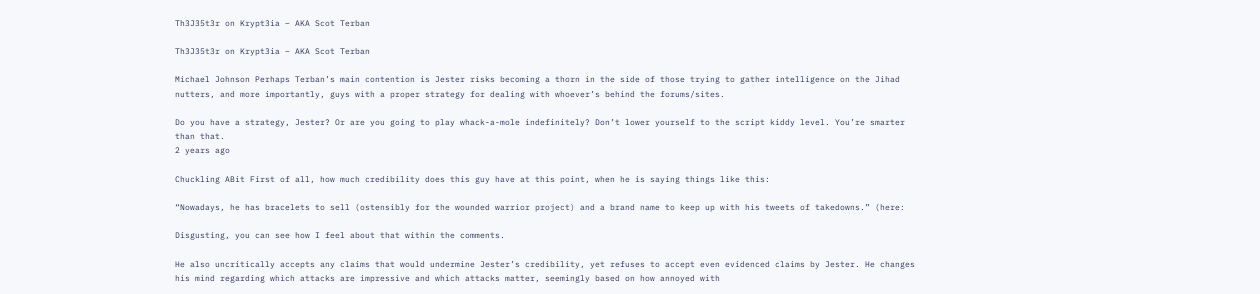Th3J35t3r on Krypt3ia – AKA Scot Terban

Th3J35t3r on Krypt3ia – AKA Scot Terban

Michael Johnson Perhaps Terban’s main contention is Jester risks becoming a thorn in the side of those trying to gather intelligence on the Jihad nutters, and more importantly, guys with a proper strategy for dealing with whoever’s behind the forums/sites.

Do you have a strategy, Jester? Or are you going to play whack-a-mole indefinitely? Don’t lower yourself to the script kiddy level. You’re smarter than that.
2 years ago

Chuckling ABit First of all, how much credibility does this guy have at this point, when he is saying things like this:

“Nowadays, he has bracelets to sell (ostensibly for the wounded warrior project) and a brand name to keep up with his tweets of takedowns.” (here:

Disgusting, you can see how I feel about that within the comments.

He also uncritically accepts any claims that would undermine Jester’s credibility, yet refuses to accept even evidenced claims by Jester. He changes his mind regarding which attacks are impressive and which attacks matter, seemingly based on how annoyed with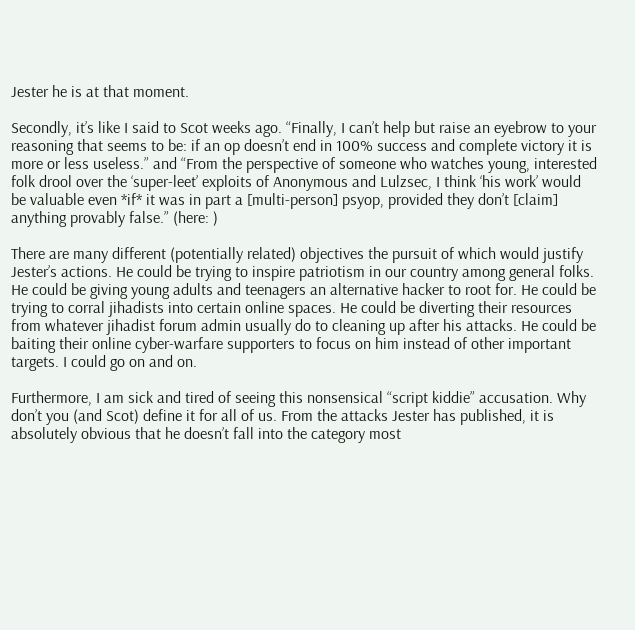Jester he is at that moment.

Secondly, it’s like I said to Scot weeks ago. “Finally, I can’t help but raise an eyebrow to your reasoning that seems to be: if an op doesn’t end in 100% success and complete victory it is more or less useless.” and “From the perspective of someone who watches young, interested folk drool over the ‘super-leet’ exploits of Anonymous and Lulzsec, I think ‘his work’ would be valuable even *if* it was in part a [multi-person] psyop, provided they don’t [claim] anything provably false.” (here: )

There are many different (potentially related) objectives the pursuit of which would justify Jester’s actions. He could be trying to inspire patriotism in our country among general folks. He could be giving young adults and teenagers an alternative hacker to root for. He could be trying to corral jihadists into certain online spaces. He could be diverting their resources from whatever jihadist forum admin usually do to cleaning up after his attacks. He could be baiting their online cyber-warfare supporters to focus on him instead of other important targets. I could go on and on.

Furthermore, I am sick and tired of seeing this nonsensical “script kiddie” accusation. Why don’t you (and Scot) define it for all of us. From the attacks Jester has published, it is absolutely obvious that he doesn’t fall into the category most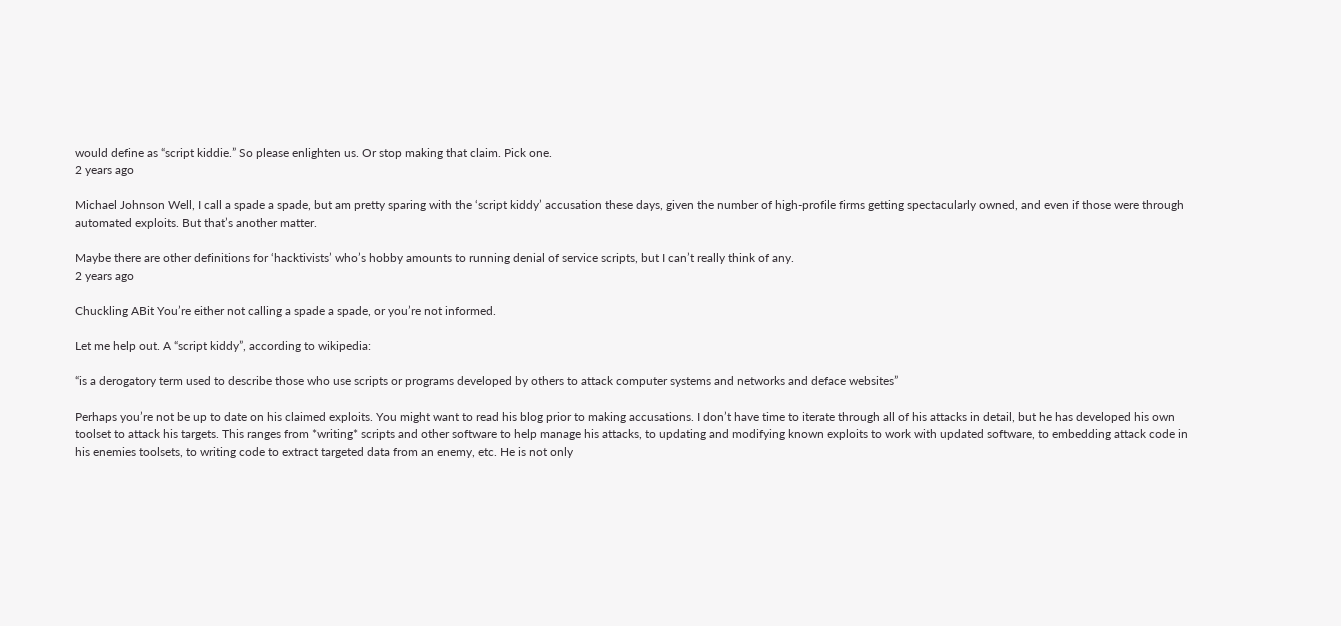would define as “script kiddie.” So please enlighten us. Or stop making that claim. Pick one.
2 years ago

Michael Johnson Well, I call a spade a spade, but am pretty sparing with the ‘script kiddy’ accusation these days, given the number of high-profile firms getting spectacularly owned, and even if those were through automated exploits. But that’s another matter.

Maybe there are other definitions for ‘hacktivists’ who’s hobby amounts to running denial of service scripts, but I can’t really think of any.
2 years ago

Chuckling ABit You’re either not calling a spade a spade, or you’re not informed.

Let me help out. A “script kiddy”, according to wikipedia:

“is a derogatory term used to describe those who use scripts or programs developed by others to attack computer systems and networks and deface websites”

Perhaps you’re not be up to date on his claimed exploits. You might want to read his blog prior to making accusations. I don’t have time to iterate through all of his attacks in detail, but he has developed his own toolset to attack his targets. This ranges from *writing* scripts and other software to help manage his attacks, to updating and modifying known exploits to work with updated software, to embedding attack code in his enemies toolsets, to writing code to extract targeted data from an enemy, etc. He is not only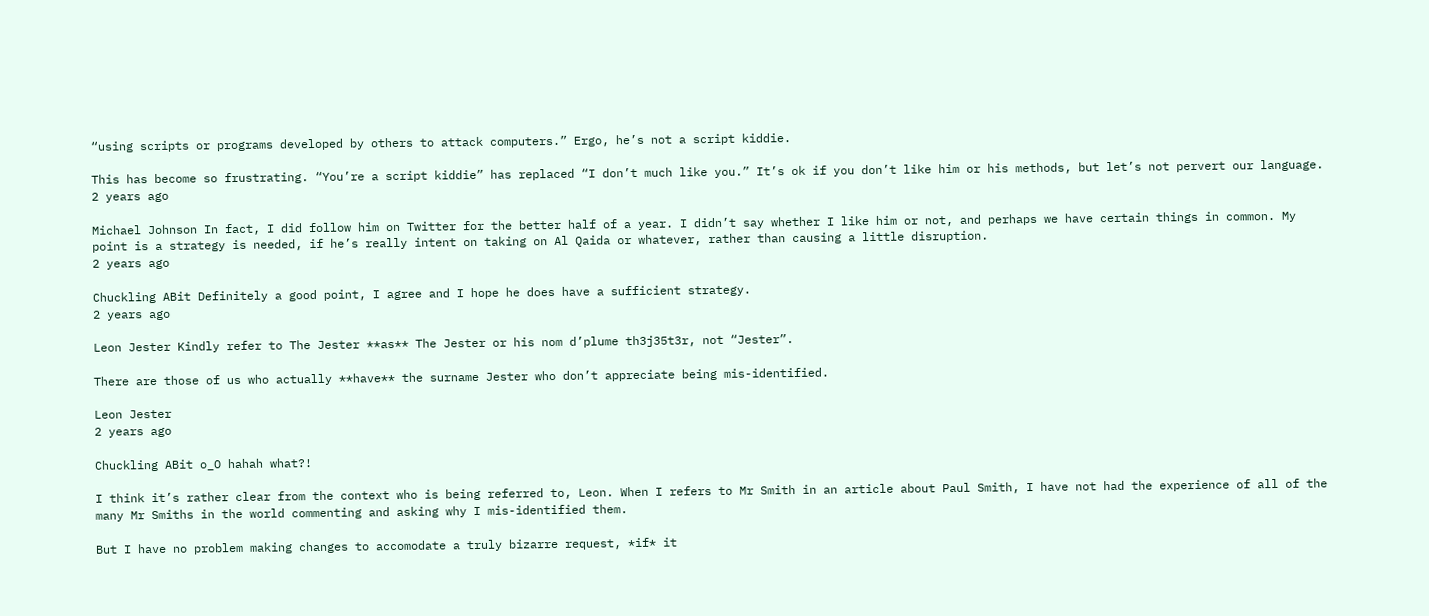“using scripts or programs developed by others to attack computers.” Ergo, he’s not a script kiddie.

This has become so frustrating. “You’re a script kiddie” has replaced “I don’t much like you.” It’s ok if you don’t like him or his methods, but let’s not pervert our language.
2 years ago

Michael Johnson In fact, I did follow him on Twitter for the better half of a year. I didn’t say whether I like him or not, and perhaps we have certain things in common. My point is a strategy is needed, if he’s really intent on taking on Al Qaida or whatever, rather than causing a little disruption.
2 years ago

Chuckling ABit Definitely a good point, I agree and I hope he does have a sufficient strategy.
2 years ago

Leon Jester Kindly refer to The Jester **as** The Jester or his nom d’plume th3j35t3r, not “Jester”.

There are those of us who actually **have** the surname Jester who don’t appreciate being mis-identified.

Leon Jester
2 years ago

Chuckling ABit o_O hahah what?!

I think it’s rather clear from the context who is being referred to, Leon. When I refers to Mr Smith in an article about Paul Smith, I have not had the experience of all of the many Mr Smiths in the world commenting and asking why I mis-identified them.

But I have no problem making changes to accomodate a truly bizarre request, *if* it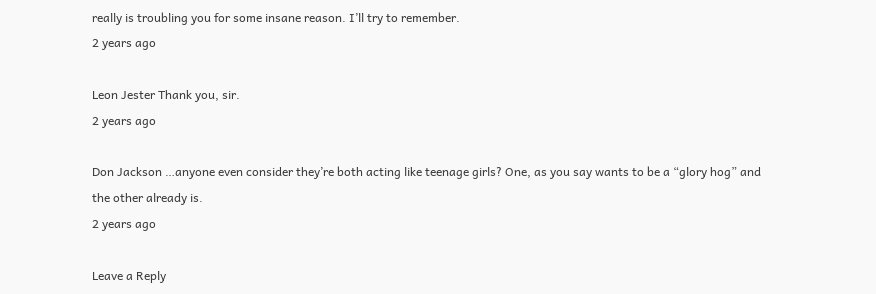really is troubling you for some insane reason. I’ll try to remember.
2 years ago

Leon Jester Thank you, sir.
2 years ago

Don Jackson …anyone even consider they’re both acting like teenage girls? One, as you say wants to be a “glory hog” and the other already is.
2 years ago

Leave a Reply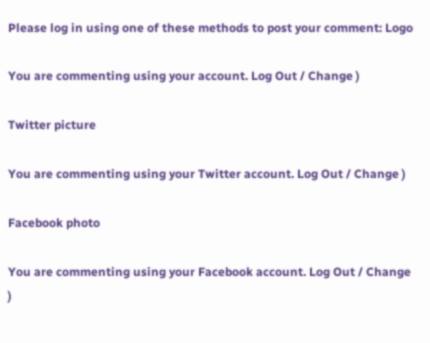Please log in using one of these methods to post your comment: Logo

You are commenting using your account. Log Out / Change )

Twitter picture

You are commenting using your Twitter account. Log Out / Change )

Facebook photo

You are commenting using your Facebook account. Log Out / Change )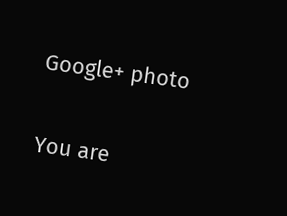Google+ photo

You are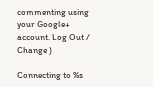commenting using your Google+ account. Log Out / Change )

Connecting to %s